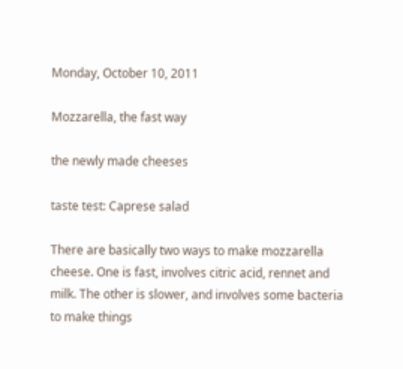Monday, October 10, 2011

Mozzarella, the fast way

the newly made cheeses

taste test: Caprese salad

There are basically two ways to make mozzarella cheese. One is fast, involves citric acid, rennet and milk. The other is slower, and involves some bacteria to make things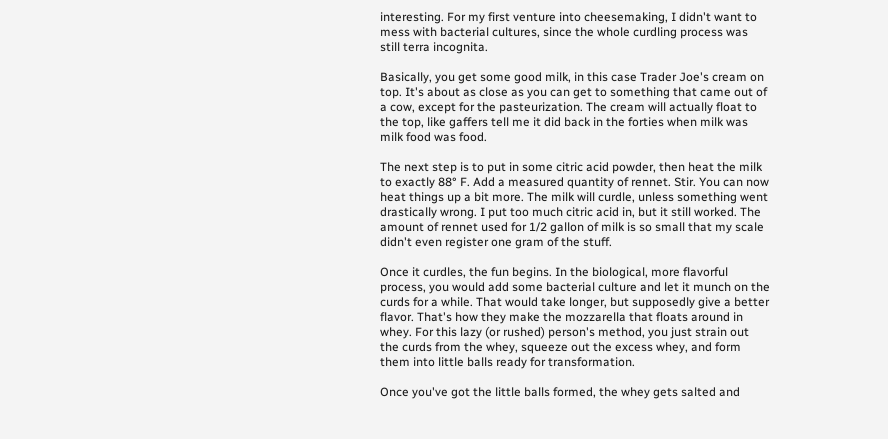interesting. For my first venture into cheesemaking, I didn't want to mess with bacterial cultures, since the whole curdling process was still terra incognita.

Basically, you get some good milk, in this case Trader Joe's cream on top. It's about as close as you can get to something that came out of a cow, except for the pasteurization. The cream will actually float to the top, like gaffers tell me it did back in the forties when milk was milk food was food.

The next step is to put in some citric acid powder, then heat the milk to exactly 88° F. Add a measured quantity of rennet. Stir. You can now heat things up a bit more. The milk will curdle, unless something went drastically wrong. I put too much citric acid in, but it still worked. The amount of rennet used for 1/2 gallon of milk is so small that my scale didn't even register one gram of the stuff.

Once it curdles, the fun begins. In the biological, more flavorful process, you would add some bacterial culture and let it munch on the curds for a while. That would take longer, but supposedly give a better flavor. That's how they make the mozzarella that floats around in whey. For this lazy (or rushed) person's method, you just strain out the curds from the whey, squeeze out the excess whey, and form them into little balls ready for transformation.

Once you've got the little balls formed, the whey gets salted and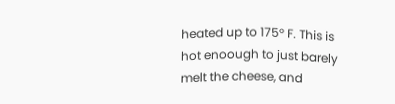heated up to 175° F. This is hot enoough to just barely melt the cheese, and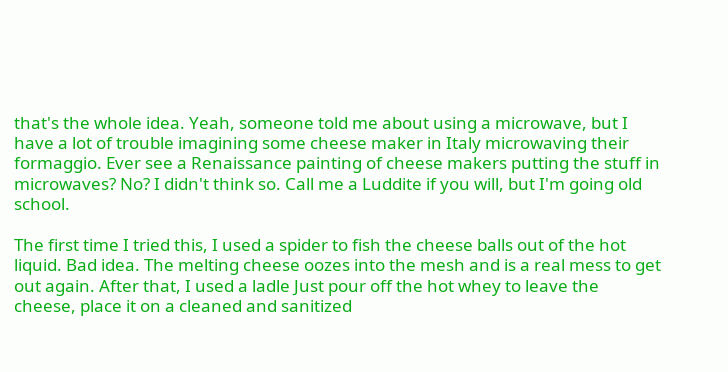that's the whole idea. Yeah, someone told me about using a microwave, but I have a lot of trouble imagining some cheese maker in Italy microwaving their formaggio. Ever see a Renaissance painting of cheese makers putting the stuff in microwaves? No? I didn't think so. Call me a Luddite if you will, but I'm going old school.

The first time I tried this, I used a spider to fish the cheese balls out of the hot liquid. Bad idea. The melting cheese oozes into the mesh and is a real mess to get out again. After that, I used a ladle Just pour off the hot whey to leave the cheese, place it on a cleaned and sanitized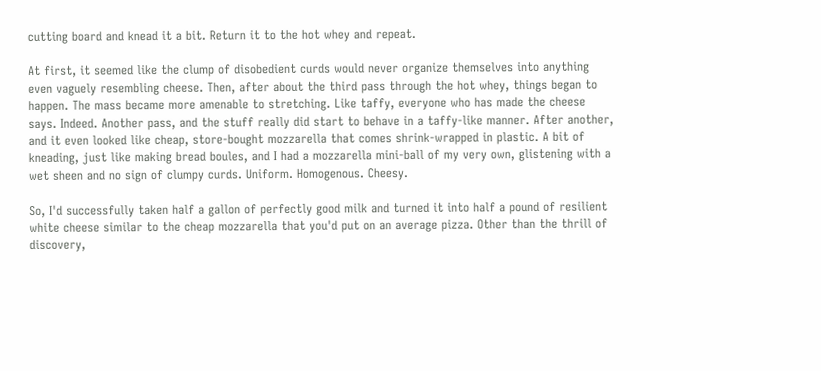cutting board and knead it a bit. Return it to the hot whey and repeat.

At first, it seemed like the clump of disobedient curds would never organize themselves into anything even vaguely resembling cheese. Then, after about the third pass through the hot whey, things began to happen. The mass became more amenable to stretching. Like taffy, everyone who has made the cheese says. Indeed. Another pass, and the stuff really did start to behave in a taffy-like manner. After another, and it even looked like cheap, store-bought mozzarella that comes shrink-wrapped in plastic. A bit of kneading, just like making bread boules, and I had a mozzarella mini-ball of my very own, glistening with a wet sheen and no sign of clumpy curds. Uniform. Homogenous. Cheesy.

So, I'd successfully taken half a gallon of perfectly good milk and turned it into half a pound of resilient white cheese similar to the cheap mozzarella that you'd put on an average pizza. Other than the thrill of discovery,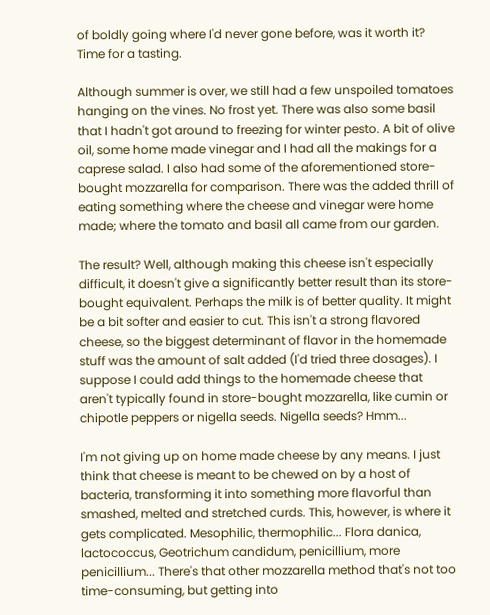of boldly going where I'd never gone before, was it worth it? Time for a tasting.

Although summer is over, we still had a few unspoiled tomatoes hanging on the vines. No frost yet. There was also some basil that I hadn't got around to freezing for winter pesto. A bit of olive oil, some home made vinegar and I had all the makings for a caprese salad. I also had some of the aforementioned store-bought mozzarella for comparison. There was the added thrill of eating something where the cheese and vinegar were home made; where the tomato and basil all came from our garden.

The result? Well, although making this cheese isn't especially difficult, it doesn't give a significantly better result than its store-bought equivalent. Perhaps the milk is of better quality. It might be a bit softer and easier to cut. This isn't a strong flavored cheese, so the biggest determinant of flavor in the homemade stuff was the amount of salt added (I'd tried three dosages). I suppose I could add things to the homemade cheese that aren't typically found in store-bought mozzarella, like cumin or chipotle peppers or nigella seeds. Nigella seeds? Hmm...

I'm not giving up on home made cheese by any means. I just think that cheese is meant to be chewed on by a host of bacteria, transforming it into something more flavorful than smashed, melted and stretched curds. This, however, is where it gets complicated. Mesophilic, thermophilic... Flora danica, lactococcus, Geotrichum candidum, penicillium, more penicillium... There's that other mozzarella method that's not too time-consuming, but getting into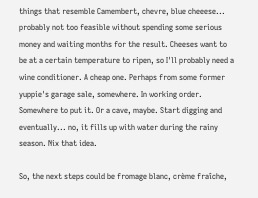things that resemble Camembert, chevre, blue cheeese... probably not too feasible without spending some serious money and waiting months for the result. Cheeses want to be at a certain temperature to ripen, so I'll probably need a wine conditioner. A cheap one. Perhaps from some former yuppie's garage sale, somewhere. In working order. Somewhere to put it. Or a cave, maybe. Start digging and eventually... no, it fills up with water during the rainy season. Nix that idea.

So, the next steps could be fromage blanc, crème fraîche,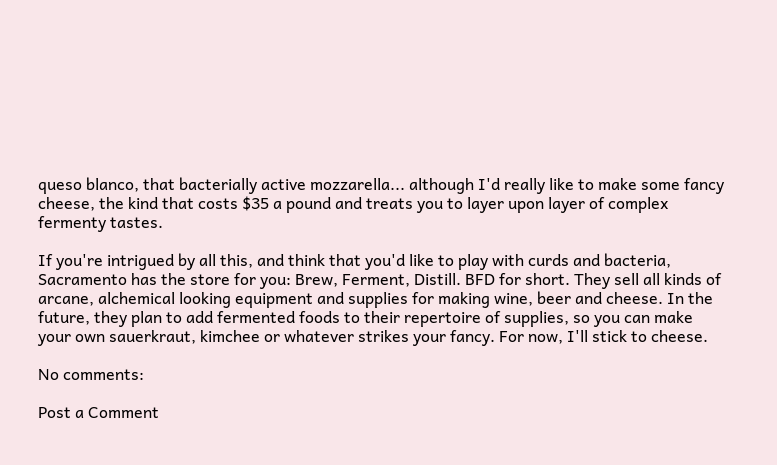queso blanco, that bacterially active mozzarella... although I'd really like to make some fancy cheese, the kind that costs $35 a pound and treats you to layer upon layer of complex fermenty tastes.

If you're intrigued by all this, and think that you'd like to play with curds and bacteria, Sacramento has the store for you: Brew, Ferment, Distill. BFD for short. They sell all kinds of arcane, alchemical looking equipment and supplies for making wine, beer and cheese. In the future, they plan to add fermented foods to their repertoire of supplies, so you can make your own sauerkraut, kimchee or whatever strikes your fancy. For now, I'll stick to cheese.

No comments:

Post a Comment